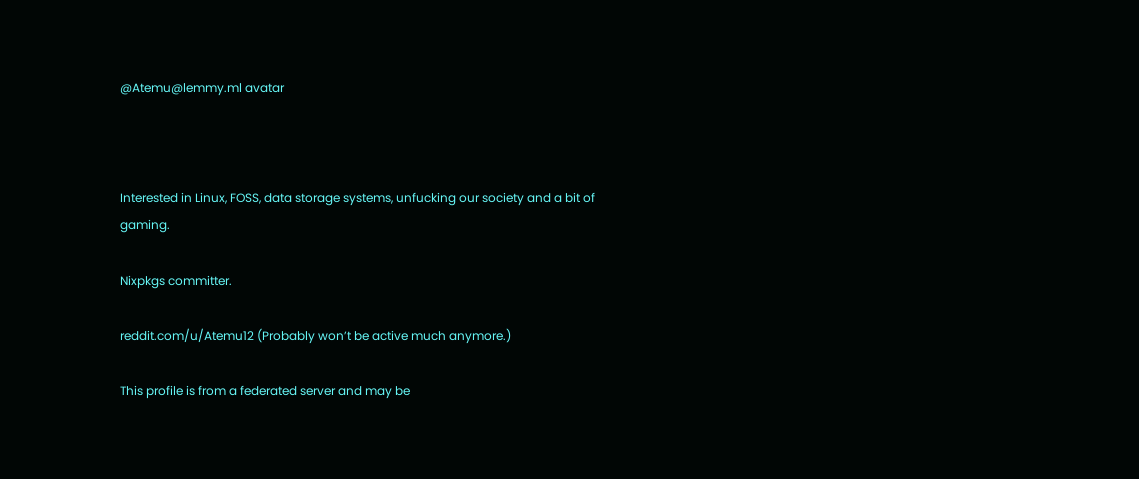@Atemu@lemmy.ml avatar



Interested in Linux, FOSS, data storage systems, unfucking our society and a bit of gaming.

Nixpkgs committer.

reddit.com/u/Atemu12 (Probably won’t be active much anymore.)

This profile is from a federated server and may be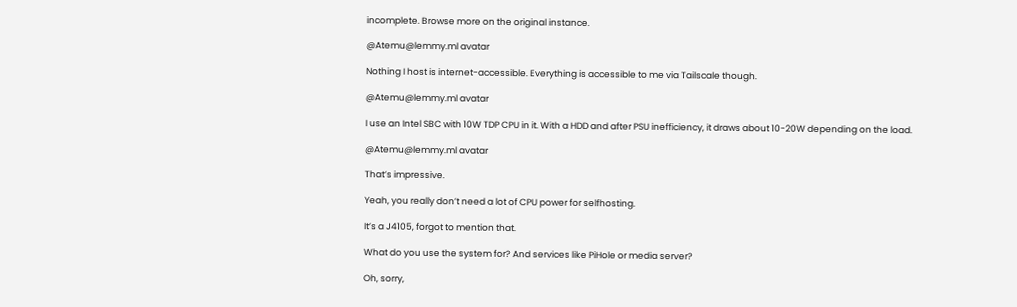incomplete. Browse more on the original instance.

@Atemu@lemmy.ml avatar

Nothing I host is internet-accessible. Everything is accessible to me via Tailscale though.

@Atemu@lemmy.ml avatar

I use an Intel SBC with 10W TDP CPU in it. With a HDD and after PSU inefficiency, it draws about 10-20W depending on the load.

@Atemu@lemmy.ml avatar

That’s impressive.

Yeah, you really don’t need a lot of CPU power for selfhosting.

It’s a J4105, forgot to mention that.

What do you use the system for? And services like PiHole or media server?

Oh, sorry,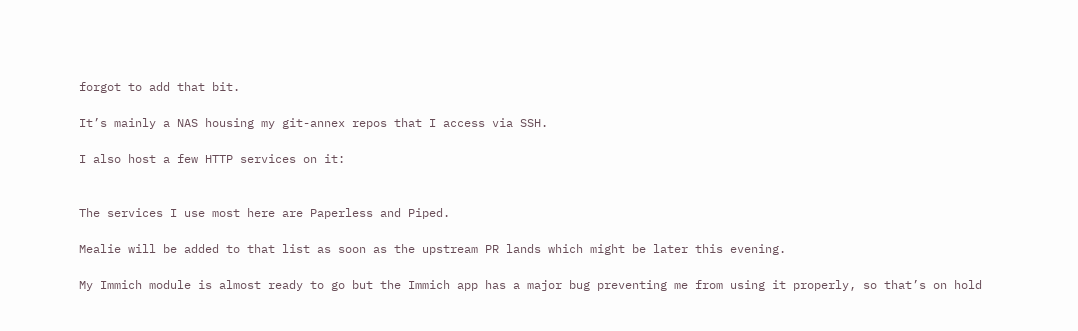forgot to add that bit.

It’s mainly a NAS housing my git-annex repos that I access via SSH.

I also host a few HTTP services on it:


The services I use most here are Paperless and Piped.

Mealie will be added to that list as soon as the upstream PR lands which might be later this evening.

My Immich module is almost ready to go but the Immich app has a major bug preventing me from using it properly, so that’s on hold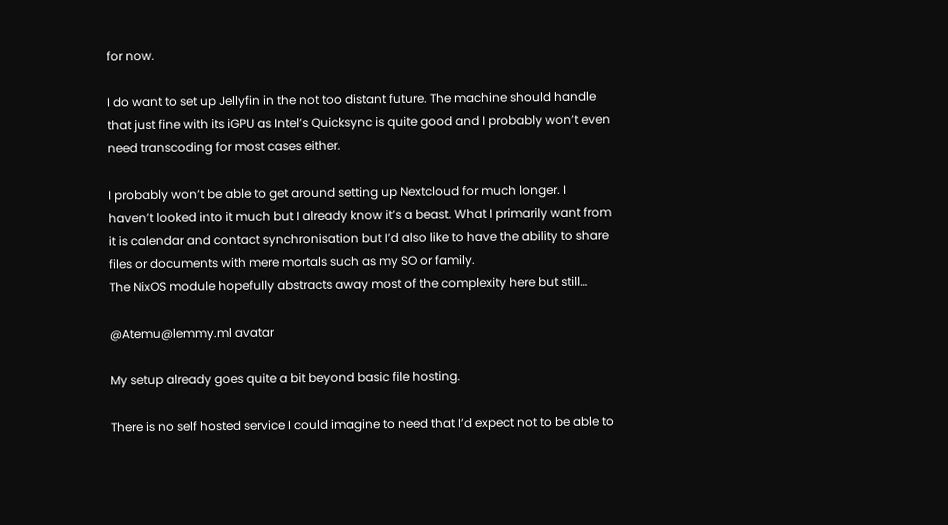for now.

I do want to set up Jellyfin in the not too distant future. The machine should handle that just fine with its iGPU as Intel’s Quicksync is quite good and I probably won’t even need transcoding for most cases either.

I probably won’t be able to get around setting up Nextcloud for much longer. I haven’t looked into it much but I already know it’s a beast. What I primarily want from it is calendar and contact synchronisation but I’d also like to have the ability to share files or documents with mere mortals such as my SO or family.
The NixOS module hopefully abstracts away most of the complexity here but still…

@Atemu@lemmy.ml avatar

My setup already goes quite a bit beyond basic file hosting.

There is no self hosted service I could imagine to need that I’d expect not to be able to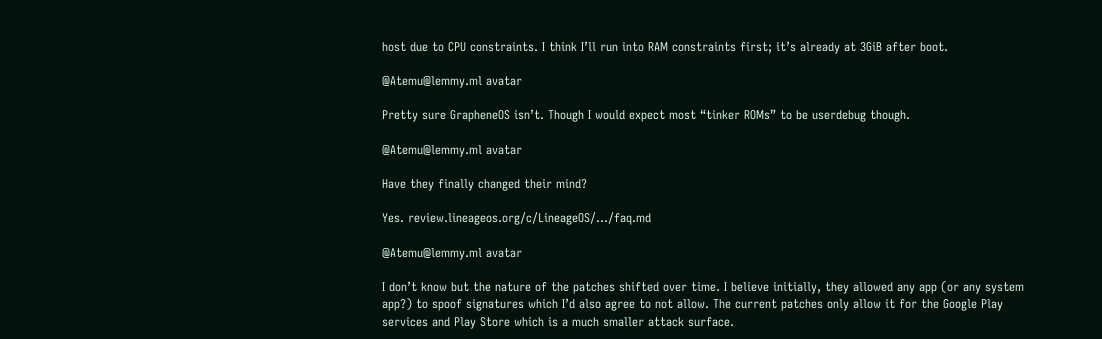host due to CPU constraints. I think I’ll run into RAM constraints first; it’s already at 3GiB after boot.

@Atemu@lemmy.ml avatar

Pretty sure GrapheneOS isn’t. Though I would expect most “tinker ROMs” to be userdebug though.

@Atemu@lemmy.ml avatar

Have they finally changed their mind?

Yes. review.lineageos.org/c/LineageOS/…/faq.md

@Atemu@lemmy.ml avatar

I don’t know but the nature of the patches shifted over time. I believe initially, they allowed any app (or any system app?) to spoof signatures which I’d also agree to not allow. The current patches only allow it for the Google Play services and Play Store which is a much smaller attack surface.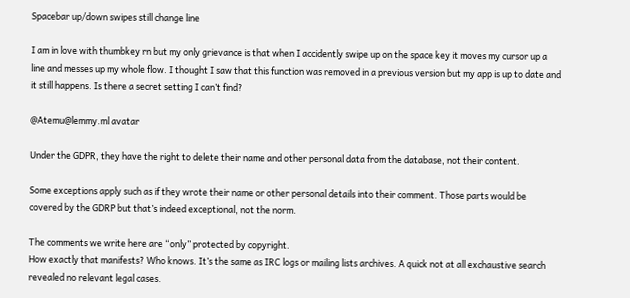Spacebar up/down swipes still change line

I am in love with thumbkey rn but my only grievance is that when I accidently swipe up on the space key it moves my cursor up a line and messes up my whole flow. I thought I saw that this function was removed in a previous version but my app is up to date and it still happens. Is there a secret setting I can’t find?

@Atemu@lemmy.ml avatar

Under the GDPR, they have the right to delete their name and other personal data from the database, not their content.

Some exceptions apply such as if they wrote their name or other personal details into their comment. Those parts would be covered by the GDRP but that’s indeed exceptional, not the norm.

The comments we write here are “only” protected by copyright.
How exactly that manifests? Who knows. It’s the same as IRC logs or mailing lists archives. A quick not at all exchaustive search revealed no relevant legal cases.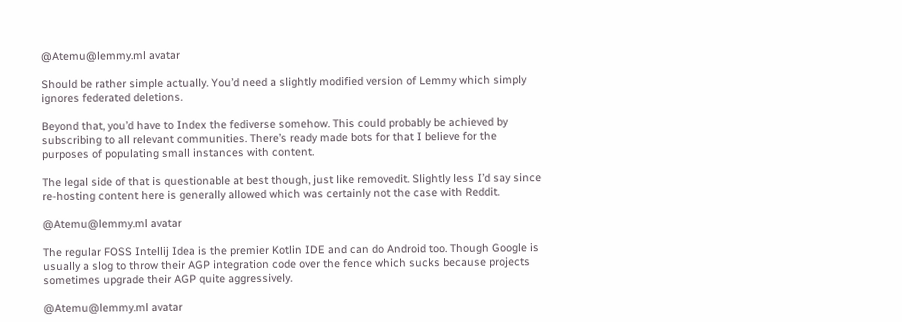@Atemu@lemmy.ml avatar

Should be rather simple actually. You’d need a slightly modified version of Lemmy which simply ignores federated deletions.

Beyond that, you’d have to Index the fediverse somehow. This could probably be achieved by subscribing to all relevant communities. There’s ready made bots for that I believe for the purposes of populating small instances with content.

The legal side of that is questionable at best though, just like removedit. Slightly less I’d say since re-hosting content here is generally allowed which was certainly not the case with Reddit.

@Atemu@lemmy.ml avatar

The regular FOSS Intellij Idea is the premier Kotlin IDE and can do Android too. Though Google is usually a slog to throw their AGP integration code over the fence which sucks because projects sometimes upgrade their AGP quite aggressively.

@Atemu@lemmy.ml avatar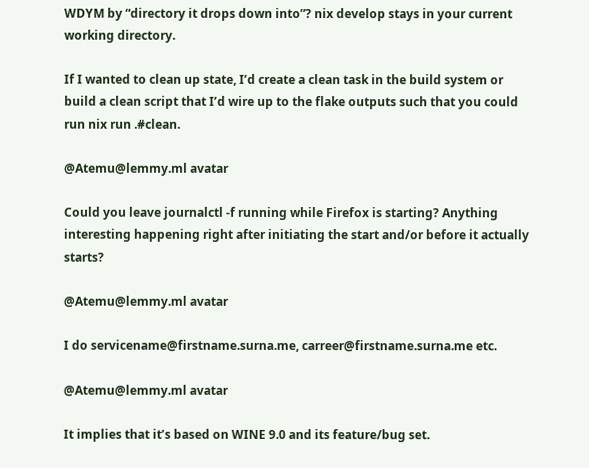WDYM by “directory it drops down into”? nix develop stays in your current working directory.

If I wanted to clean up state, I’d create a clean task in the build system or build a clean script that I’d wire up to the flake outputs such that you could run nix run .#clean.

@Atemu@lemmy.ml avatar

Could you leave journalctl -f running while Firefox is starting? Anything interesting happening right after initiating the start and/or before it actually starts?

@Atemu@lemmy.ml avatar

I do servicename@firstname.surna.me, carreer@firstname.surna.me etc.

@Atemu@lemmy.ml avatar

It implies that it’s based on WINE 9.0 and its feature/bug set.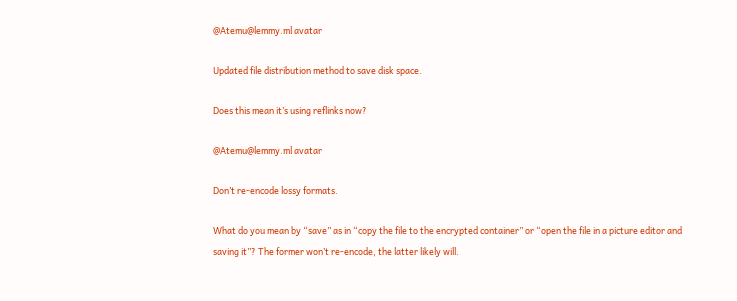@Atemu@lemmy.ml avatar

Updated file distribution method to save disk space.

Does this mean it’s using reflinks now?

@Atemu@lemmy.ml avatar

Don’t re-encode lossy formats.

What do you mean by “save” as in “copy the file to the encrypted container” or “open the file in a picture editor and saving it”? The former won’t re-encode, the latter likely will.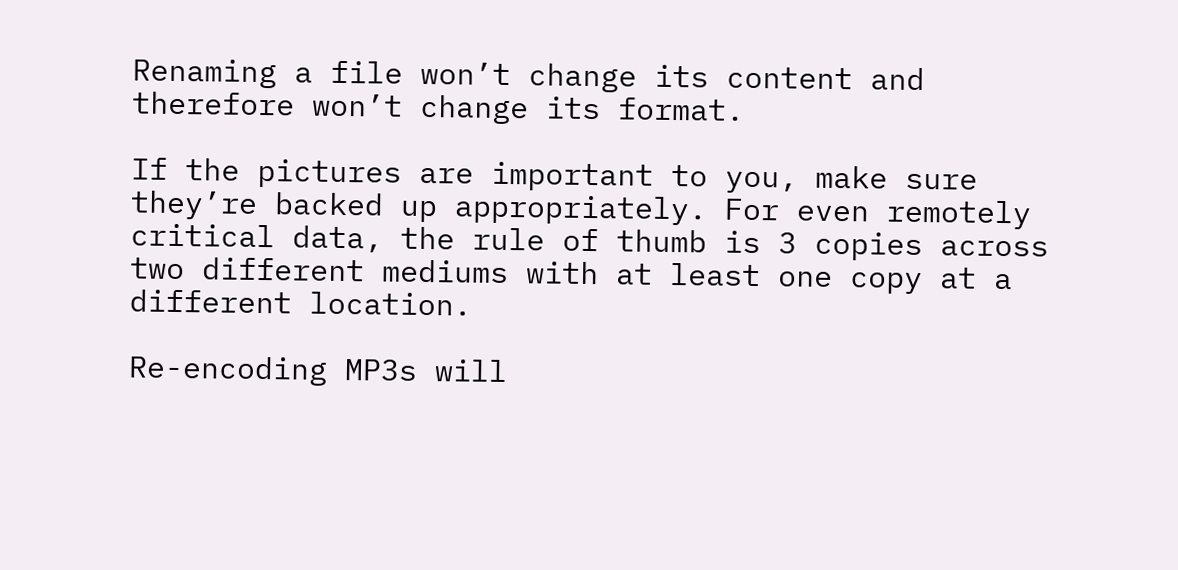Renaming a file won’t change its content and therefore won’t change its format.

If the pictures are important to you, make sure they’re backed up appropriately. For even remotely critical data, the rule of thumb is 3 copies across two different mediums with at least one copy at a different location.

Re-encoding MP3s will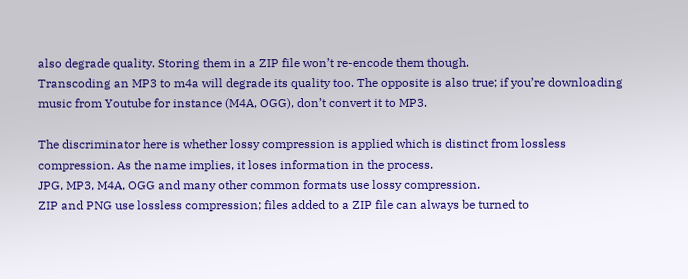also degrade quality. Storing them in a ZIP file won’t re-encode them though.
Transcoding an MP3 to m4a will degrade its quality too. The opposite is also true; if you’re downloading music from Youtube for instance (M4A, OGG), don’t convert it to MP3.

The discriminator here is whether lossy compression is applied which is distinct from lossless compression. As the name implies, it loses information in the process.
JPG, MP3, M4A, OGG and many other common formats use lossy compression.
ZIP and PNG use lossless compression; files added to a ZIP file can always be turned to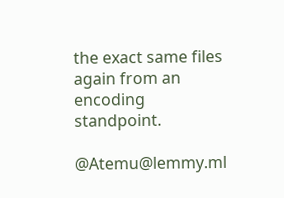the exact same files again from an encoding standpoint.

@Atemu@lemmy.ml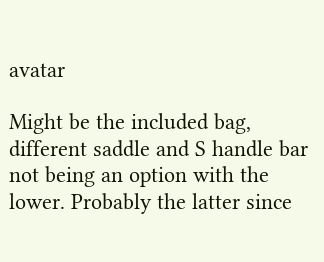avatar

Might be the included bag, different saddle and S handle bar not being an option with the lower. Probably the latter since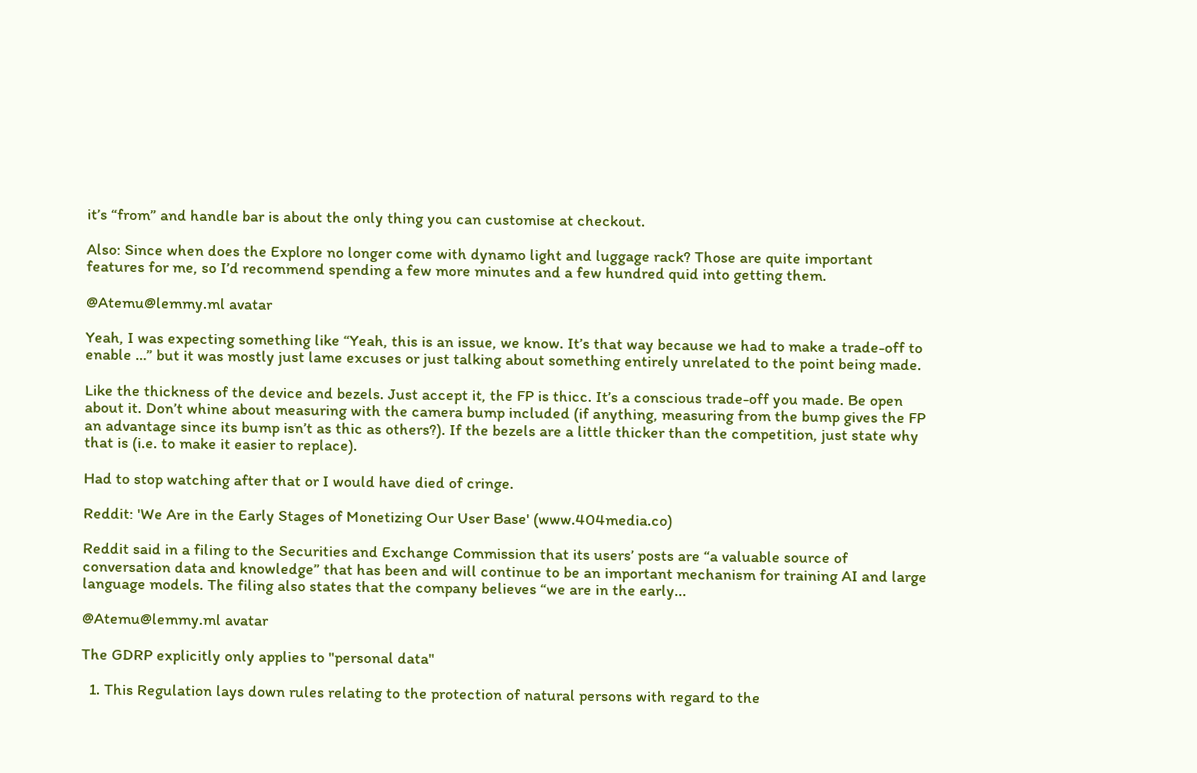it’s “from” and handle bar is about the only thing you can customise at checkout.

Also: Since when does the Explore no longer come with dynamo light and luggage rack? Those are quite important features for me, so I’d recommend spending a few more minutes and a few hundred quid into getting them.

@Atemu@lemmy.ml avatar

Yeah, I was expecting something like “Yeah, this is an issue, we know. It’s that way because we had to make a trade-off to enable …” but it was mostly just lame excuses or just talking about something entirely unrelated to the point being made.

Like the thickness of the device and bezels. Just accept it, the FP is thicc. It’s a conscious trade-off you made. Be open about it. Don’t whine about measuring with the camera bump included (if anything, measuring from the bump gives the FP an advantage since its bump isn’t as thic as others?). If the bezels are a little thicker than the competition, just state why that is (i.e. to make it easier to replace).

Had to stop watching after that or I would have died of cringe.

Reddit: 'We Are in the Early Stages of Monetizing Our User Base' (www.404media.co)

Reddit said in a filing to the Securities and Exchange Commission that its users’ posts are “a valuable source of conversation data and knowledge” that has been and will continue to be an important mechanism for training AI and large language models. The filing also states that the company believes “we are in the early...

@Atemu@lemmy.ml avatar

The GDRP explicitly only applies to "personal data"

  1. This Regulation lays down rules relating to the protection of natural persons with regard to the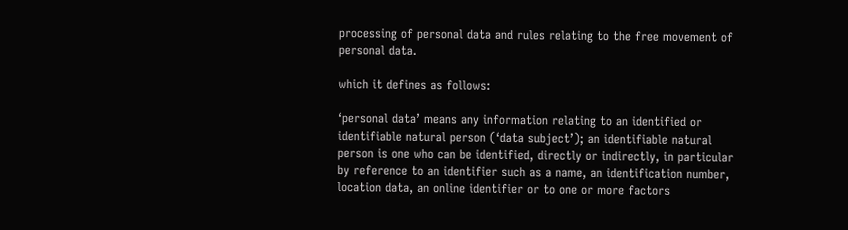processing of personal data and rules relating to the free movement of personal data.

which it defines as follows:

‘personal data’ means any information relating to an identified or identifiable natural person (‘data subject’); an identifiable natural person is one who can be identified, directly or indirectly, in particular by reference to an identifier such as a name, an identification number, location data, an online identifier or to one or more factors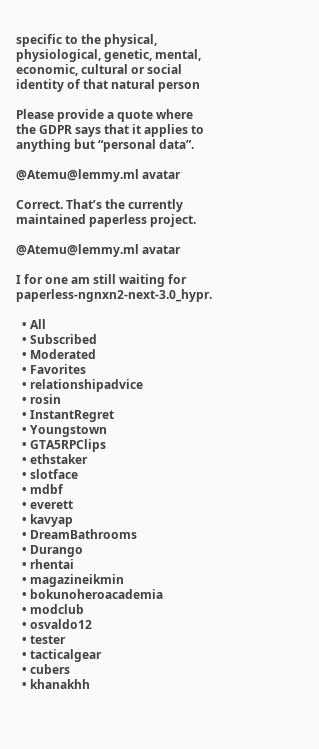specific to the physical, physiological, genetic, mental, economic, cultural or social identity of that natural person

Please provide a quote where the GDPR says that it applies to anything but “personal data”.

@Atemu@lemmy.ml avatar

Correct. That’s the currently maintained paperless project.

@Atemu@lemmy.ml avatar

I for one am still waiting for paperless-ngnxn2-next-3.0_hypr.

  • All
  • Subscribed
  • Moderated
  • Favorites
  • relationshipadvice
  • rosin
  • InstantRegret
  • Youngstown
  • GTA5RPClips
  • ethstaker
  • slotface
  • mdbf
  • everett
  • kavyap
  • DreamBathrooms
  • Durango
  • rhentai
  • magazineikmin
  • bokunoheroacademia
  • modclub
  • osvaldo12
  • tester
  • tacticalgear
  • cubers
  • khanakhh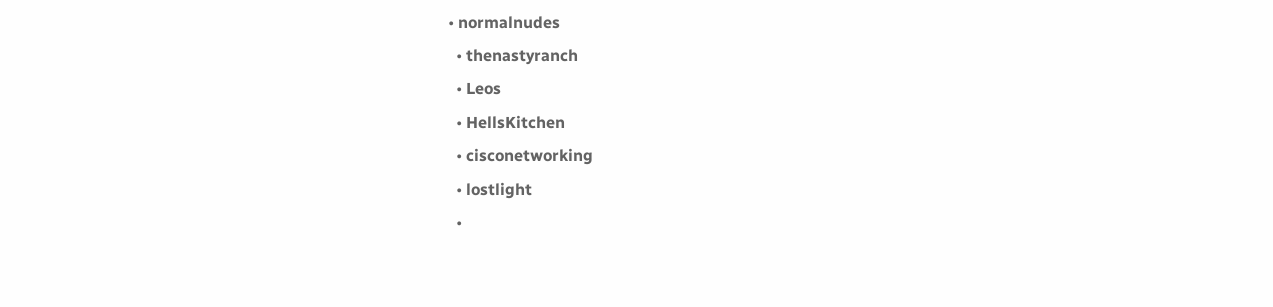• normalnudes
  • thenastyranch
  • Leos
  • HellsKitchen
  • cisconetworking
  • lostlight
  •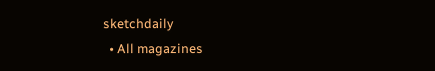sketchdaily
  • All magazines